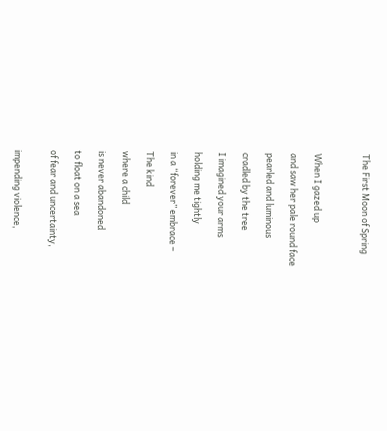The First Moon of Spring



When I gazed up

and saw her pale round face

pearled and luminous

cradled by the tree

I imagined your arms

holding me tightly

in a “forever” embrace –

The kind

where a child

is never abandoned

to float on a sea

of fear and uncertainty,


impending violence,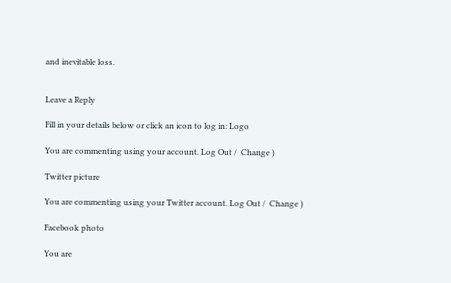and inevitable loss.


Leave a Reply

Fill in your details below or click an icon to log in: Logo

You are commenting using your account. Log Out /  Change )

Twitter picture

You are commenting using your Twitter account. Log Out /  Change )

Facebook photo

You are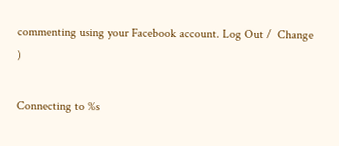commenting using your Facebook account. Log Out /  Change )

Connecting to %s